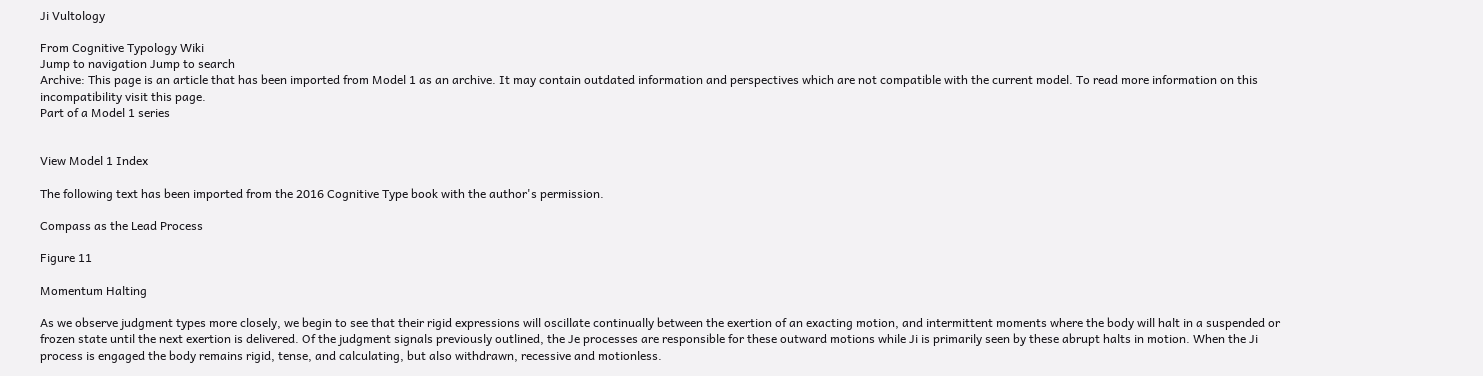Ji Vultology

From Cognitive Typology Wiki
Jump to navigation Jump to search
Archive: This page is an article that has been imported from Model 1 as an archive. It may contain outdated information and perspectives which are not compatible with the current model. To read more information on this incompatibility visit this page.
Part of a Model 1 series


View Model 1 Index

The following text has been imported from the 2016 Cognitive Type book with the author's permission.

Compass as the Lead Process

Figure 11

Momentum Halting

As we observe judgment types more closely, we begin to see that their rigid expressions will oscillate continually between the exertion of an exacting motion, and intermittent moments where the body will halt in a suspended or frozen state until the next exertion is delivered. Of the judgment signals previously outlined, the Je processes are responsible for these outward motions while Ji is primarily seen by these abrupt halts in motion. When the Ji process is engaged the body remains rigid, tense, and calculating, but also withdrawn, recessive and motionless.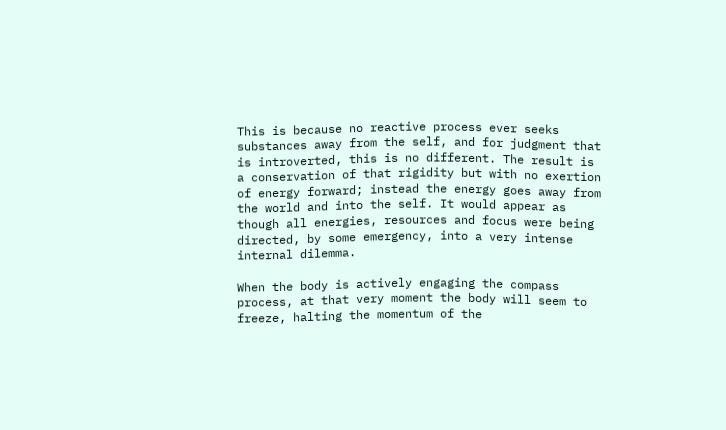This is because no reactive process ever seeks substances away from the self, and for judgment that is introverted, this is no different. The result is a conservation of that rigidity but with no exertion of energy forward; instead the energy goes away from the world and into the self. It would appear as though all energies, resources and focus were being directed, by some emergency, into a very intense internal dilemma.

When the body is actively engaging the compass process, at that very moment the body will seem to freeze, halting the momentum of the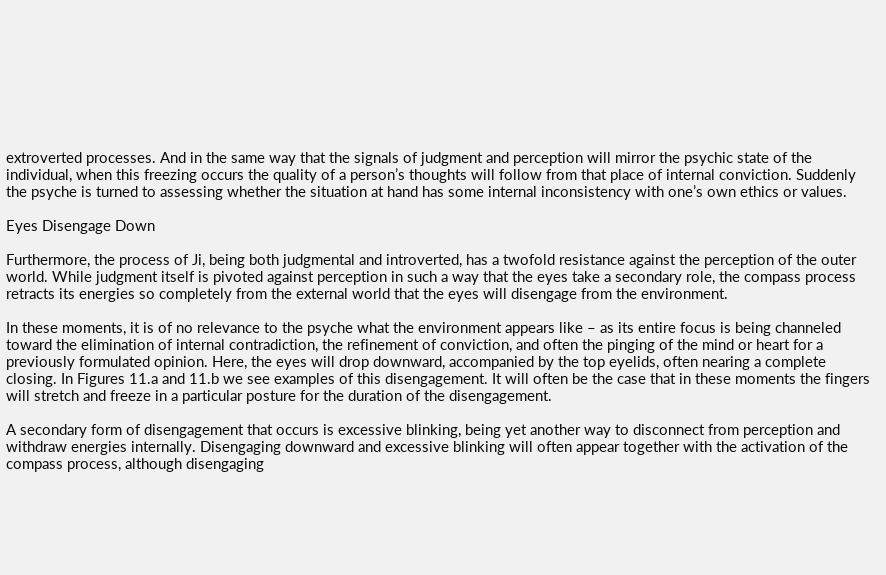extroverted processes. And in the same way that the signals of judgment and perception will mirror the psychic state of the individual, when this freezing occurs the quality of a person’s thoughts will follow from that place of internal conviction. Suddenly the psyche is turned to assessing whether the situation at hand has some internal inconsistency with one’s own ethics or values.

Eyes Disengage Down

Furthermore, the process of Ji, being both judgmental and introverted, has a twofold resistance against the perception of the outer world. While judgment itself is pivoted against perception in such a way that the eyes take a secondary role, the compass process retracts its energies so completely from the external world that the eyes will disengage from the environment.

In these moments, it is of no relevance to the psyche what the environment appears like – as its entire focus is being channeled toward the elimination of internal contradiction, the refinement of conviction, and often the pinging of the mind or heart for a previously formulated opinion. Here, the eyes will drop downward, accompanied by the top eyelids, often nearing a complete closing. In Figures 11.a and 11.b we see examples of this disengagement. It will often be the case that in these moments the fingers will stretch and freeze in a particular posture for the duration of the disengagement.

A secondary form of disengagement that occurs is excessive blinking, being yet another way to disconnect from perception and withdraw energies internally. Disengaging downward and excessive blinking will often appear together with the activation of the compass process, although disengaging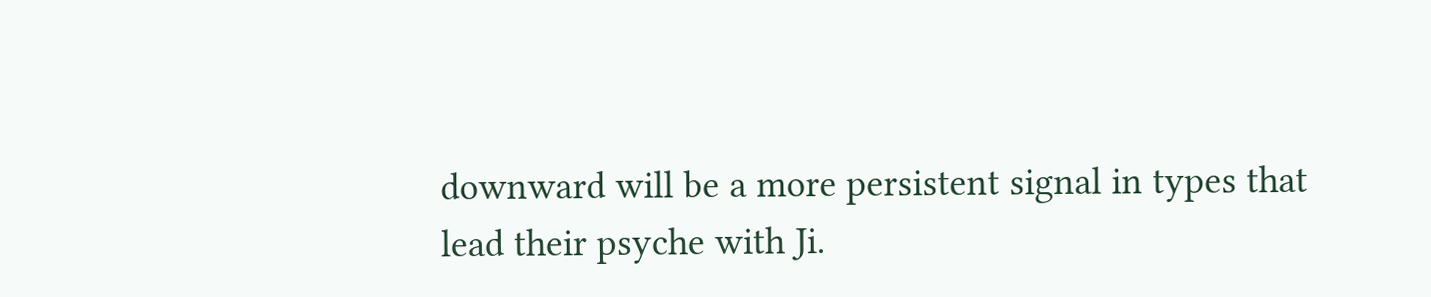downward will be a more persistent signal in types that lead their psyche with Ji.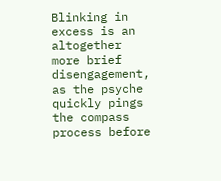Blinking in excess is an altogether more brief disengagement, as the psyche quickly pings the compass process before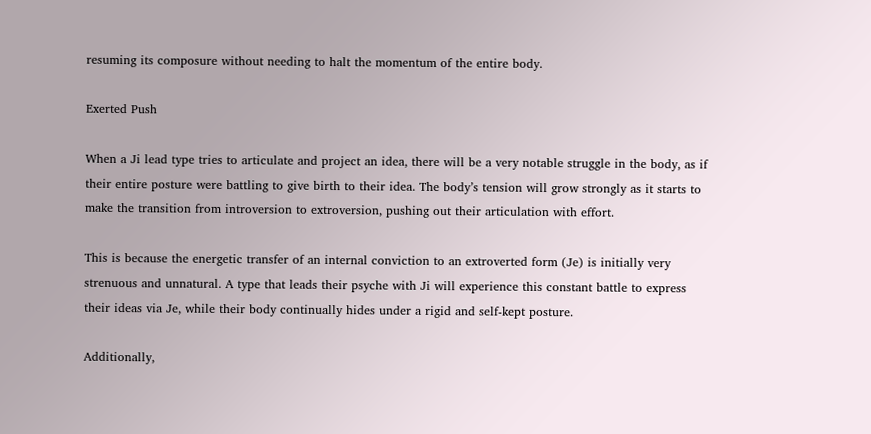resuming its composure without needing to halt the momentum of the entire body.

Exerted Push

When a Ji lead type tries to articulate and project an idea, there will be a very notable struggle in the body, as if their entire posture were battling to give birth to their idea. The body’s tension will grow strongly as it starts to make the transition from introversion to extroversion, pushing out their articulation with effort.

This is because the energetic transfer of an internal conviction to an extroverted form (Je) is initially very strenuous and unnatural. A type that leads their psyche with Ji will experience this constant battle to express their ideas via Je, while their body continually hides under a rigid and self-kept posture.

Additionally,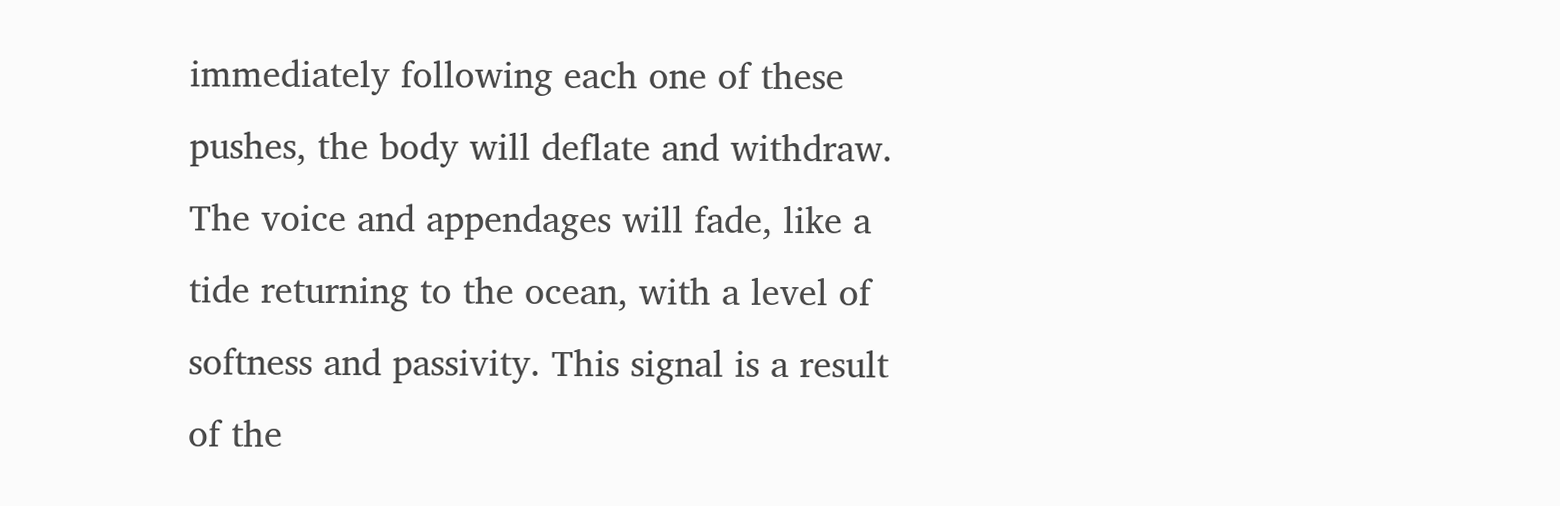immediately following each one of these pushes, the body will deflate and withdraw. The voice and appendages will fade, like a tide returning to the ocean, with a level of softness and passivity. This signal is a result of the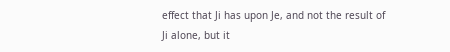effect that Ji has upon Je, and not the result of Ji alone, but it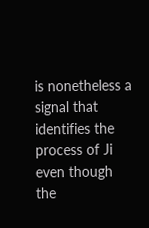is nonetheless a signal that identifies the process of Ji even though the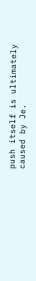push itself is ultimately caused by Je.